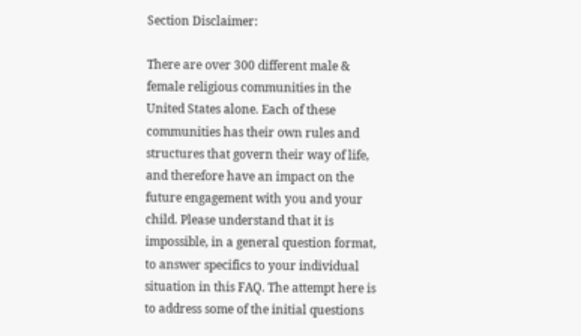Section Disclaimer:

There are over 300 different male & female religious communities in the United States alone. Each of these communities has their own rules and structures that govern their way of life, and therefore have an impact on the future engagement with you and your child. Please understand that it is impossible, in a general question format, to answer specifics to your individual situation in this FAQ. The attempt here is to address some of the initial questions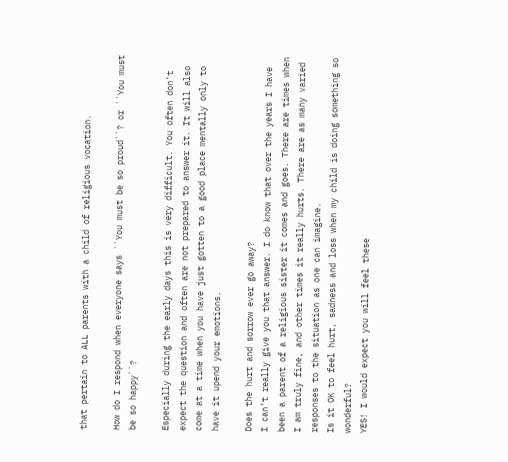that pertain to ALL parents with a child of religious vocation.

How do I respond when everyone says ``You must be so proud``? or ``You must be so happy``?

Especially during the early days this is very difficult. You often don’t expect the question and often are not prepared to answer it. It will also come at a time when you have just gotten to a good place mentally only to have it upend your emotions.

Does the hurt and sorrow ever go away?
I can’t really give you that answer. I do know that over the years I have been a parent of a religious sister it comes and goes. There are times when I am truly fine, and other times it really hurts. There are as many varied responses to the situation as one can imagine.
Is it OK to feel hurt, sadness and loss when my child is doing something so wonderful?
YES! I would expect you will feel these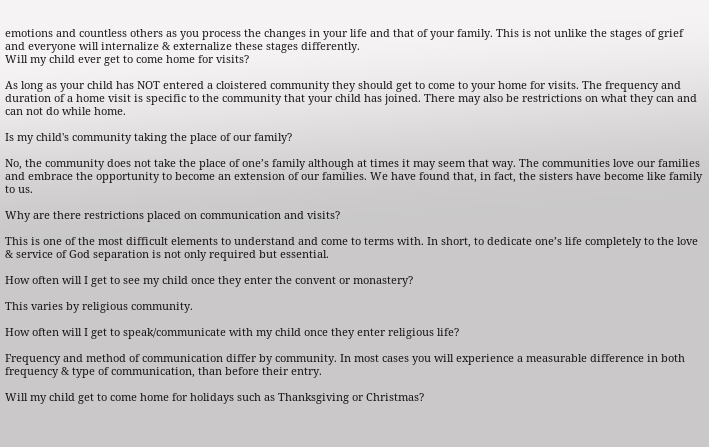emotions and countless others as you process the changes in your life and that of your family. This is not unlike the stages of grief and everyone will internalize & externalize these stages differently.
Will my child ever get to come home for visits?

As long as your child has NOT entered a cloistered community they should get to come to your home for visits. The frequency and duration of a home visit is specific to the community that your child has joined. There may also be restrictions on what they can and can not do while home.

Is my child's community taking the place of our family?

No, the community does not take the place of one’s family although at times it may seem that way. The communities love our families and embrace the opportunity to become an extension of our families. We have found that, in fact, the sisters have become like family to us.

Why are there restrictions placed on communication and visits?

This is one of the most difficult elements to understand and come to terms with. In short, to dedicate one’s life completely to the love & service of God separation is not only required but essential.

How often will I get to see my child once they enter the convent or monastery?

This varies by religious community.

How often will I get to speak/communicate with my child once they enter religious life?

Frequency and method of communication differ by community. In most cases you will experience a measurable difference in both frequency & type of communication, than before their entry.

Will my child get to come home for holidays such as Thanksgiving or Christmas?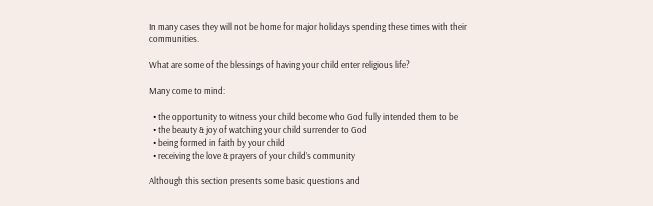In many cases they will not be home for major holidays spending these times with their communities.

What are some of the blessings of having your child enter religious life?

Many come to mind:

  • the opportunity to witness your child become who God fully intended them to be
  • the beauty & joy of watching your child surrender to God
  • being formed in faith by your child
  • receiving the love & prayers of your child’s community

Although this section presents some basic questions and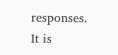responses. It is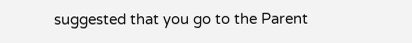suggested that you go to the Parent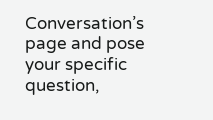Conversation’s page and pose your specific question,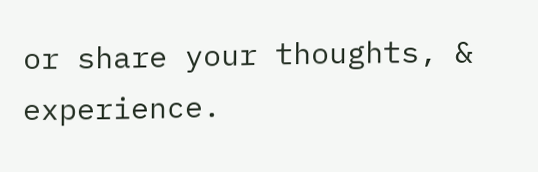or share your thoughts, & experience.